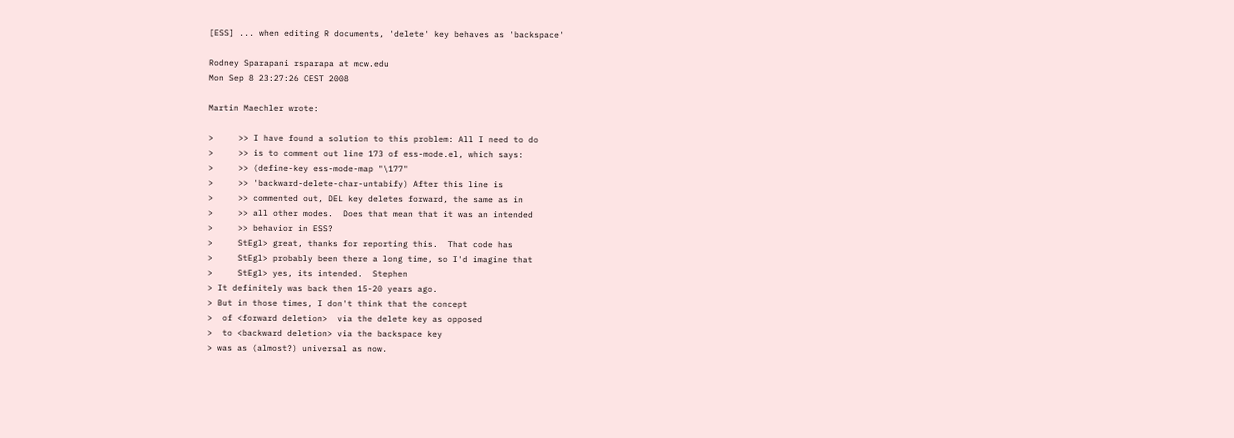[ESS] ... when editing R documents, 'delete' key behaves as 'backspace'

Rodney Sparapani rsparapa at mcw.edu
Mon Sep 8 23:27:26 CEST 2008

Martin Maechler wrote:

>     >> I have found a solution to this problem: All I need to do
>     >> is to comment out line 173 of ess-mode.el, which says:
>     >> (define-key ess-mode-map "\177"
>     >> 'backward-delete-char-untabify) After this line is
>     >> commented out, DEL key deletes forward, the same as in
>     >> all other modes.  Does that mean that it was an intended
>     >> behavior in ESS?
>     StEgl> great, thanks for reporting this.  That code has
>     StEgl> probably been there a long time, so I'd imagine that
>     StEgl> yes, its intended.  Stephen
> It definitely was back then 15-20 years ago.
> But in those times, I don't think that the concept
>  of <forward deletion>  via the delete key as opposed
>  to <backward deletion> via the backspace key
> was as (almost?) universal as now.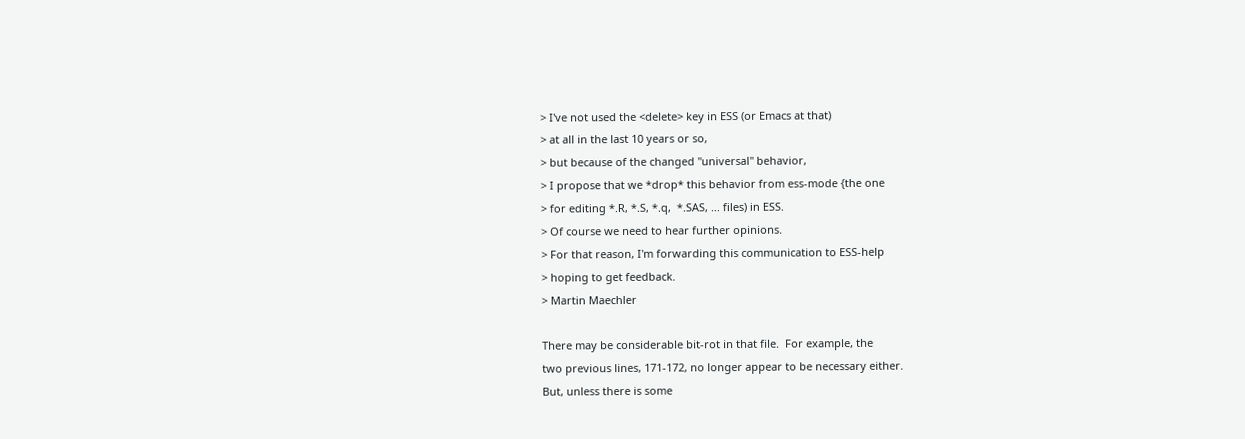> I've not used the <delete> key in ESS (or Emacs at that)
> at all in the last 10 years or so,
> but because of the changed "universal" behavior,
> I propose that we *drop* this behavior from ess-mode {the one
> for editing *.R, *.S, *.q,  *.SAS, ... files) in ESS.
> Of course we need to hear further opinions.
> For that reason, I'm forwarding this communication to ESS-help
> hoping to get feedback.
> Martin Maechler

There may be considerable bit-rot in that file.  For example, the
two previous lines, 171-172, no longer appear to be necessary either.
But, unless there is some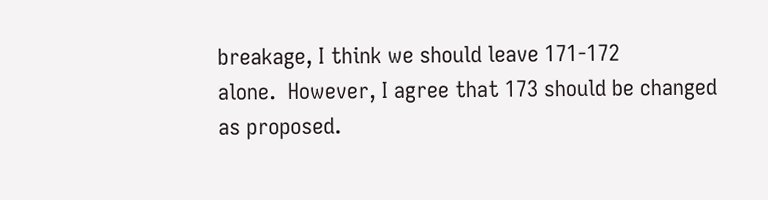breakage, I think we should leave 171-172
alone.  However, I agree that 173 should be changed as proposed.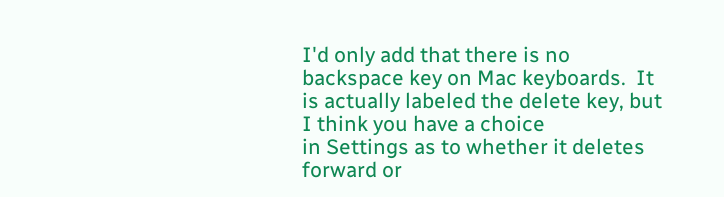I'd only add that there is no backspace key on Mac keyboards.  It
is actually labeled the delete key, but I think you have a choice
in Settings as to whether it deletes forward or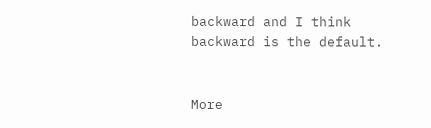backward and I think
backward is the default.


More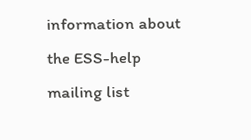information about the ESS-help mailing list